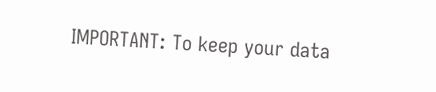IMPORTANT: To keep your data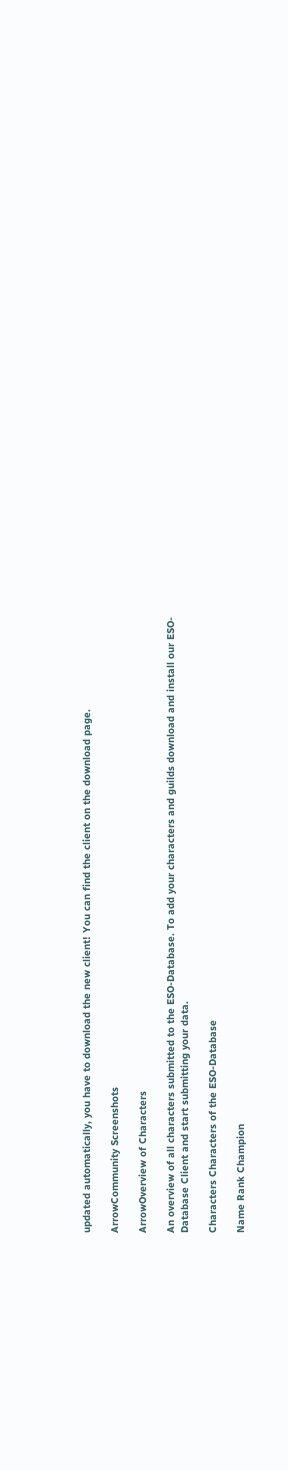updated automatically, you have to download the new client! You can find the client on the download page.

ArrowCommunity Screenshots

ArrowOverview of Characters

An overview of all characters submitted to the ESO-Database. To add your characters and guilds download and install our ESO-Database Client and start submitting your data.

Characters Characters of the ESO-Database

Name Rank Champion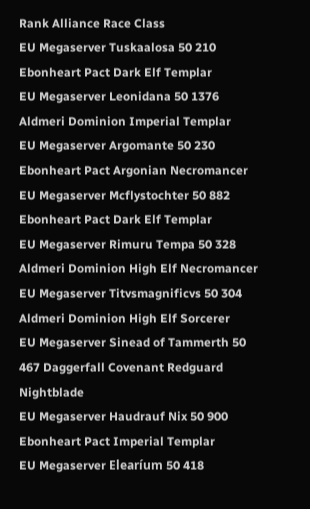Rank Alliance Race Class
EU Megaserver Tuskaalosa 50 210 Ebonheart Pact Dark Elf Templar
EU Megaserver Leonidana 50 1376 Aldmeri Dominion Imperial Templar
EU Megaserver Argomante 50 230 Ebonheart Pact Argonian Necromancer
EU Megaserver Mcflystochter 50 882 Ebonheart Pact Dark Elf Templar
EU Megaserver Rimuru Tempa 50 328 Aldmeri Dominion High Elf Necromancer
EU Megaserver Titvsmagnificvs 50 304 Aldmeri Dominion High Elf Sorcerer
EU Megaserver Sinead of Tammerth 50 467 Daggerfall Covenant Redguard Nightblade
EU Megaserver Haudrauf Nix 50 900 Ebonheart Pact Imperial Templar
EU Megaserver Elearíum 50 418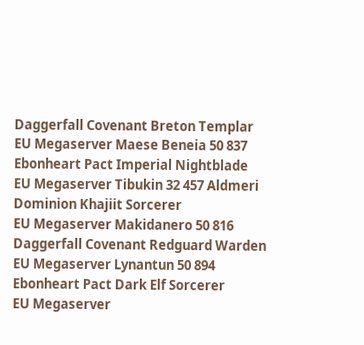Daggerfall Covenant Breton Templar
EU Megaserver Maese Beneia 50 837 Ebonheart Pact Imperial Nightblade
EU Megaserver Tibukin 32 457 Aldmeri Dominion Khajiit Sorcerer
EU Megaserver Makidanero 50 816 Daggerfall Covenant Redguard Warden
EU Megaserver Lynantun 50 894 Ebonheart Pact Dark Elf Sorcerer
EU Megaserver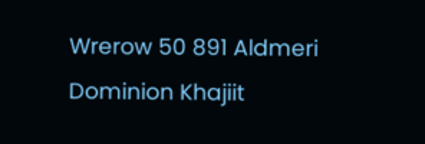Wrerow 50 891 Aldmeri Dominion Khajiit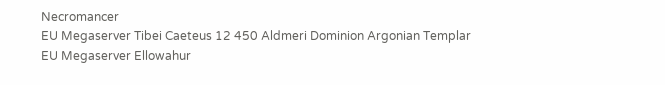Necromancer
EU Megaserver Tibei Caeteus 12 450 Aldmeri Dominion Argonian Templar
EU Megaserver Ellowahur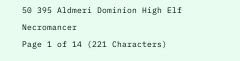50 395 Aldmeri Dominion High Elf Necromancer
Page 1 of 14 (221 Characters)